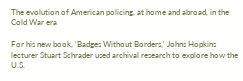The evolution of American policing, at home and abroad, in the Cold War era

For his new book, 'Badges Without Borders,' Johns Hopkins lecturer Stuart Schrader used archival research to explore how the U.S.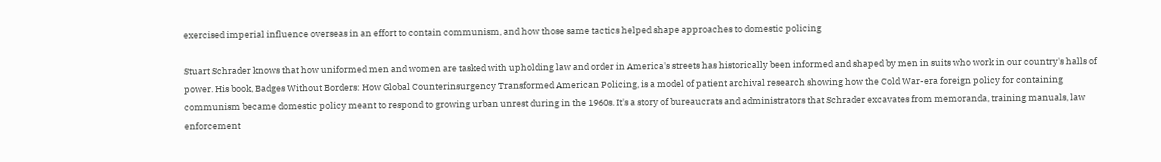exercised imperial influence overseas in an effort to contain communism, and how those same tactics helped shape approaches to domestic policing

Stuart Schrader knows that how uniformed men and women are tasked with upholding law and order in America's streets has historically been informed and shaped by men in suits who work in our country's halls of power. His book, Badges Without Borders: How Global Counterinsurgency Transformed American Policing, is a model of patient archival research showing how the Cold War-era foreign policy for containing communism became domestic policy meant to respond to growing urban unrest during in the 1960s. It's a story of bureaucrats and administrators that Schrader excavates from memoranda, training manuals, law enforcement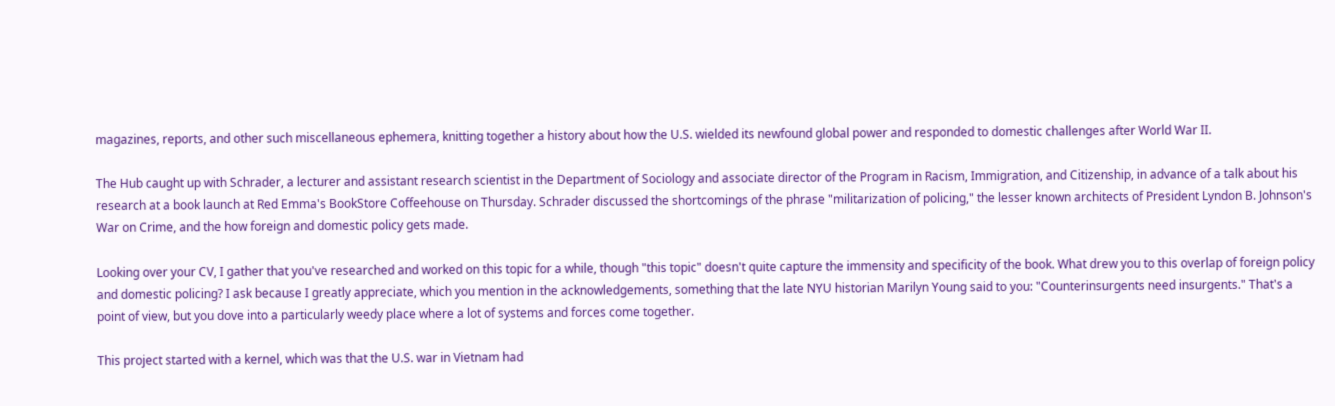magazines, reports, and other such miscellaneous ephemera, knitting together a history about how the U.S. wielded its newfound global power and responded to domestic challenges after World War II.

The Hub caught up with Schrader, a lecturer and assistant research scientist in the Department of Sociology and associate director of the Program in Racism, Immigration, and Citizenship, in advance of a talk about his research at a book launch at Red Emma's BookStore Coffeehouse on Thursday. Schrader discussed the shortcomings of the phrase "militarization of policing," the lesser known architects of President Lyndon B. Johnson's War on Crime, and the how foreign and domestic policy gets made.

Looking over your CV, I gather that you've researched and worked on this topic for a while, though "this topic" doesn't quite capture the immensity and specificity of the book. What drew you to this overlap of foreign policy and domestic policing? I ask because I greatly appreciate, which you mention in the acknowledgements, something that the late NYU historian Marilyn Young said to you: "Counterinsurgents need insurgents." That's a point of view, but you dove into a particularly weedy place where a lot of systems and forces come together.

This project started with a kernel, which was that the U.S. war in Vietnam had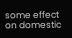some effect on domestic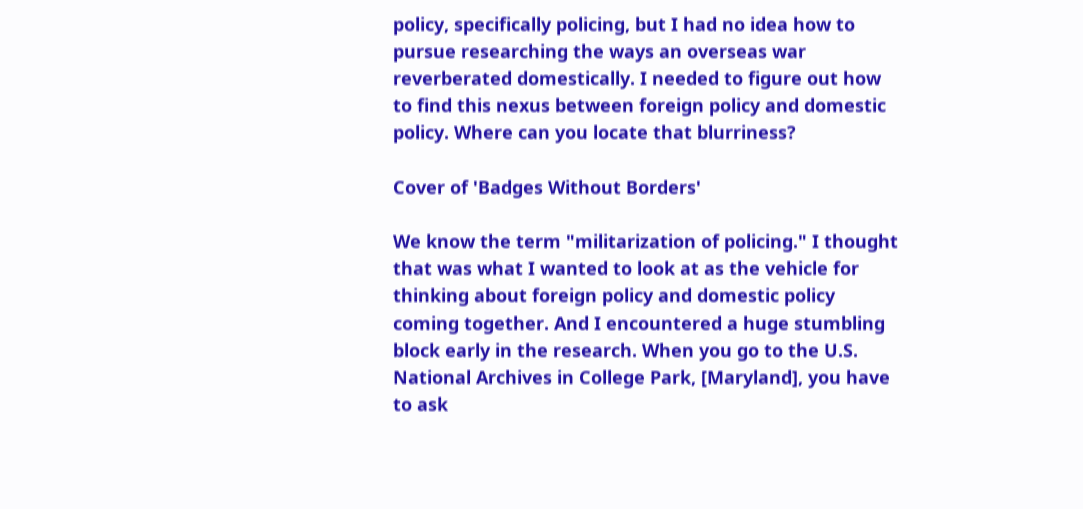policy, specifically policing, but I had no idea how to pursue researching the ways an overseas war reverberated domestically. I needed to figure out how to find this nexus between foreign policy and domestic policy. Where can you locate that blurriness?

Cover of 'Badges Without Borders'

We know the term "militarization of policing." I thought that was what I wanted to look at as the vehicle for thinking about foreign policy and domestic policy coming together. And I encountered a huge stumbling block early in the research. When you go to the U.S. National Archives in College Park, [Maryland], you have to ask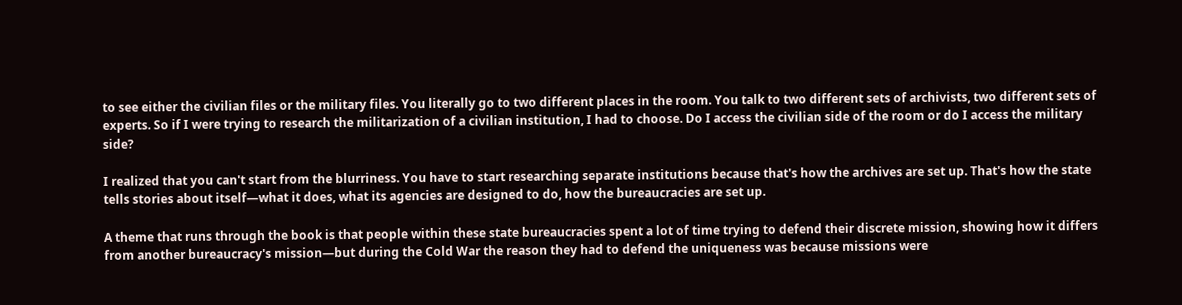to see either the civilian files or the military files. You literally go to two different places in the room. You talk to two different sets of archivists, two different sets of experts. So if I were trying to research the militarization of a civilian institution, I had to choose. Do I access the civilian side of the room or do I access the military side?

I realized that you can't start from the blurriness. You have to start researching separate institutions because that's how the archives are set up. That's how the state tells stories about itself—what it does, what its agencies are designed to do, how the bureaucracies are set up.

A theme that runs through the book is that people within these state bureaucracies spent a lot of time trying to defend their discrete mission, showing how it differs from another bureaucracy's mission—but during the Cold War the reason they had to defend the uniqueness was because missions were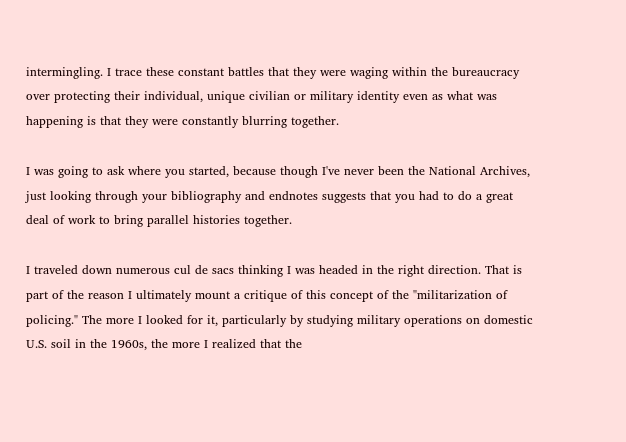intermingling. I trace these constant battles that they were waging within the bureaucracy over protecting their individual, unique civilian or military identity even as what was happening is that they were constantly blurring together.

I was going to ask where you started, because though I've never been the National Archives, just looking through your bibliography and endnotes suggests that you had to do a great deal of work to bring parallel histories together.

I traveled down numerous cul de sacs thinking I was headed in the right direction. That is part of the reason I ultimately mount a critique of this concept of the "militarization of policing." The more I looked for it, particularly by studying military operations on domestic U.S. soil in the 1960s, the more I realized that the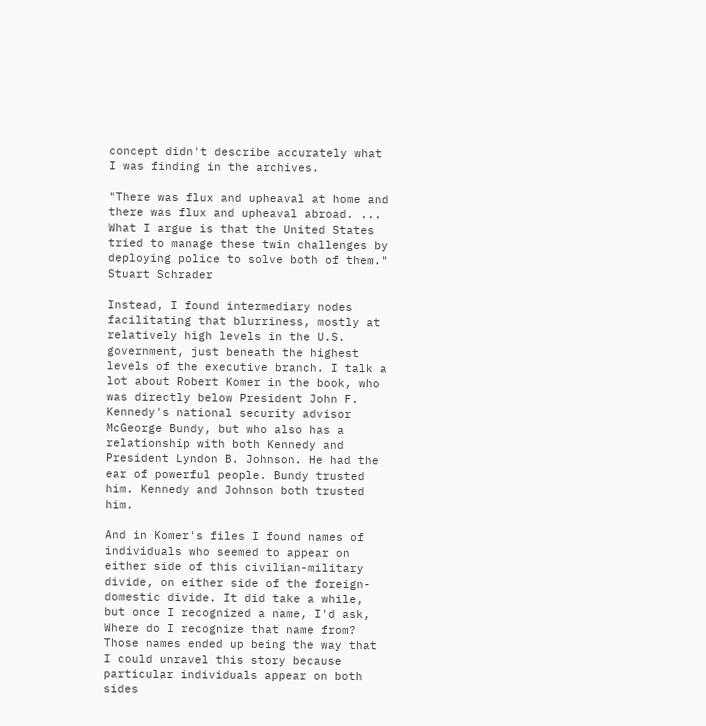concept didn't describe accurately what I was finding in the archives.

"There was flux and upheaval at home and there was flux and upheaval abroad. ... What I argue is that the United States tried to manage these twin challenges by deploying police to solve both of them."
Stuart Schrader

Instead, I found intermediary nodes facilitating that blurriness, mostly at relatively high levels in the U.S. government, just beneath the highest levels of the executive branch. I talk a lot about Robert Komer in the book, who was directly below President John F. Kennedy's national security advisor McGeorge Bundy, but who also has a relationship with both Kennedy and President Lyndon B. Johnson. He had the ear of powerful people. Bundy trusted him. Kennedy and Johnson both trusted him.

And in Komer's files I found names of individuals who seemed to appear on either side of this civilian-military divide, on either side of the foreign-domestic divide. It did take a while, but once I recognized a name, I'd ask, Where do I recognize that name from? Those names ended up being the way that I could unravel this story because particular individuals appear on both sides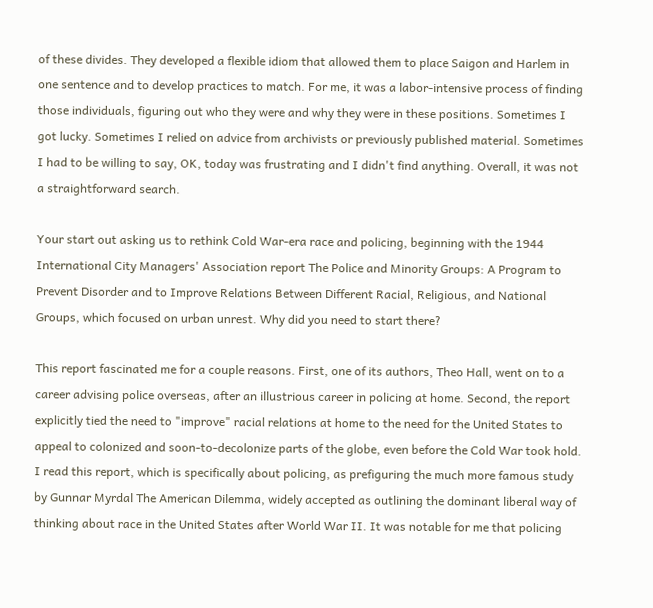of these divides. They developed a flexible idiom that allowed them to place Saigon and Harlem in one sentence and to develop practices to match. For me, it was a labor-intensive process of finding those individuals, figuring out who they were and why they were in these positions. Sometimes I got lucky. Sometimes I relied on advice from archivists or previously published material. Sometimes I had to be willing to say, OK, today was frustrating and I didn't find anything. Overall, it was not a straightforward search.

Your start out asking us to rethink Cold War-era race and policing, beginning with the 1944 International City Managers' Association report The Police and Minority Groups: A Program to Prevent Disorder and to Improve Relations Between Different Racial, Religious, and National Groups, which focused on urban unrest. Why did you need to start there?

This report fascinated me for a couple reasons. First, one of its authors, Theo Hall, went on to a career advising police overseas, after an illustrious career in policing at home. Second, the report explicitly tied the need to "improve" racial relations at home to the need for the United States to appeal to colonized and soon-to-decolonize parts of the globe, even before the Cold War took hold. I read this report, which is specifically about policing, as prefiguring the much more famous study by Gunnar Myrdal The American Dilemma, widely accepted as outlining the dominant liberal way of thinking about race in the United States after World War II. It was notable for me that policing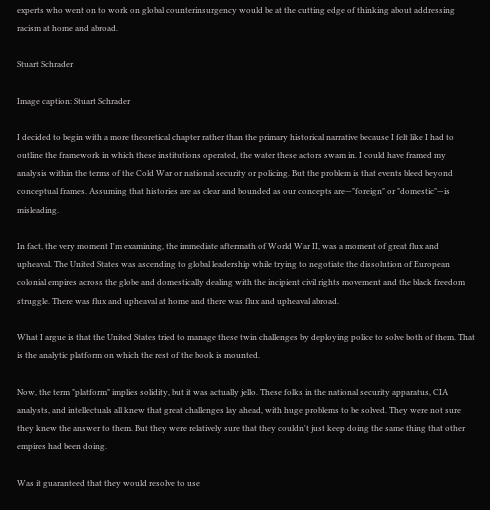experts who went on to work on global counterinsurgency would be at the cutting edge of thinking about addressing racism at home and abroad.

Stuart Schrader

Image caption: Stuart Schrader

I decided to begin with a more theoretical chapter rather than the primary historical narrative because I felt like I had to outline the framework in which these institutions operated, the water these actors swam in. I could have framed my analysis within the terms of the Cold War or national security or policing. But the problem is that events bleed beyond conceptual frames. Assuming that histories are as clear and bounded as our concepts are—"foreign" or "domestic"—is misleading.

In fact, the very moment I'm examining, the immediate aftermath of World War II, was a moment of great flux and upheaval. The United States was ascending to global leadership while trying to negotiate the dissolution of European colonial empires across the globe and domestically dealing with the incipient civil rights movement and the black freedom struggle. There was flux and upheaval at home and there was flux and upheaval abroad.

What I argue is that the United States tried to manage these twin challenges by deploying police to solve both of them. That is the analytic platform on which the rest of the book is mounted.

Now, the term "platform" implies solidity, but it was actually jello. These folks in the national security apparatus, CIA analysts, and intellectuals all knew that great challenges lay ahead, with huge problems to be solved. They were not sure they knew the answer to them. But they were relatively sure that they couldn't just keep doing the same thing that other empires had been doing.

Was it guaranteed that they would resolve to use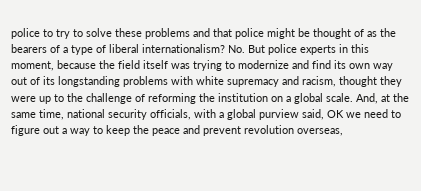police to try to solve these problems and that police might be thought of as the bearers of a type of liberal internationalism? No. But police experts in this moment, because the field itself was trying to modernize and find its own way out of its longstanding problems with white supremacy and racism, thought they were up to the challenge of reforming the institution on a global scale. And, at the same time, national security officials, with a global purview said, OK we need to figure out a way to keep the peace and prevent revolution overseas,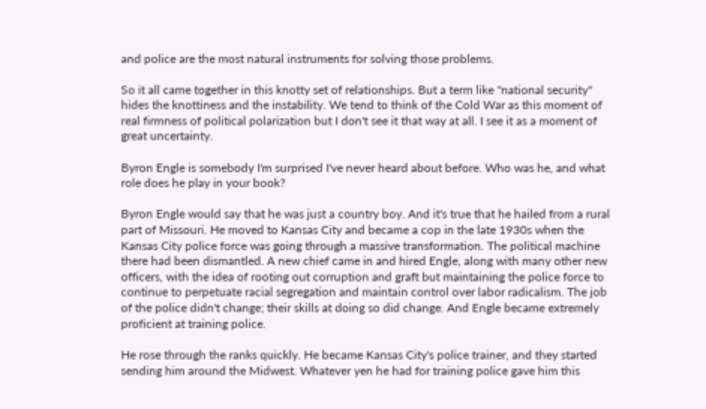and police are the most natural instruments for solving those problems.

So it all came together in this knotty set of relationships. But a term like "national security" hides the knottiness and the instability. We tend to think of the Cold War as this moment of real firmness of political polarization but I don't see it that way at all. I see it as a moment of great uncertainty.

Byron Engle is somebody I'm surprised I've never heard about before. Who was he, and what role does he play in your book?

Byron Engle would say that he was just a country boy. And it's true that he hailed from a rural part of Missouri. He moved to Kansas City and became a cop in the late 1930s when the Kansas City police force was going through a massive transformation. The political machine there had been dismantled. A new chief came in and hired Engle, along with many other new officers, with the idea of rooting out corruption and graft but maintaining the police force to continue to perpetuate racial segregation and maintain control over labor radicalism. The job of the police didn't change; their skills at doing so did change. And Engle became extremely proficient at training police.

He rose through the ranks quickly. He became Kansas City's police trainer, and they started sending him around the Midwest. Whatever yen he had for training police gave him this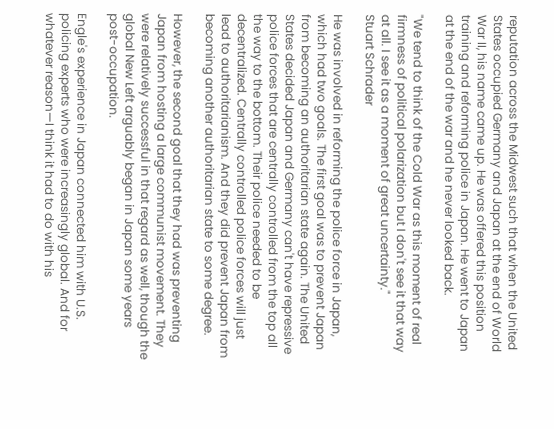reputation across the Midwest such that when the United States occupied Germany and Japan at the end of World War II, his name came up. He was offered this position training and reforming police in Japan. He went to Japan at the end of the war and he never looked back.

"We tend to think of the Cold War as this moment of real firmness of political polarization but I don't see it that way at all. I see it as a moment of great uncertainty."
Stuart Schrader

He was involved in reforming the police force in Japan, which had two goals. The first goal was to prevent Japan from becoming an authoritarian state again. The United States decided Japan and Germany can't have repressive police forces that are centrally controlled from the top all the way to the bottom. Their police needed to be decentralized. Centrally controlled police forces will just lead to authoritarianism. And they did prevent Japan from becoming another authoritarian state to some degree.

However, the second goal that they had was preventing Japan from hosting a large communist movement. They were relatively successful in that regard as well, though the global New Left arguably began in Japan some years post-occupation.

Engle's experience in Japan connected him with U.S. policing experts who were increasingly global. And for whatever reason—I think it had to do with his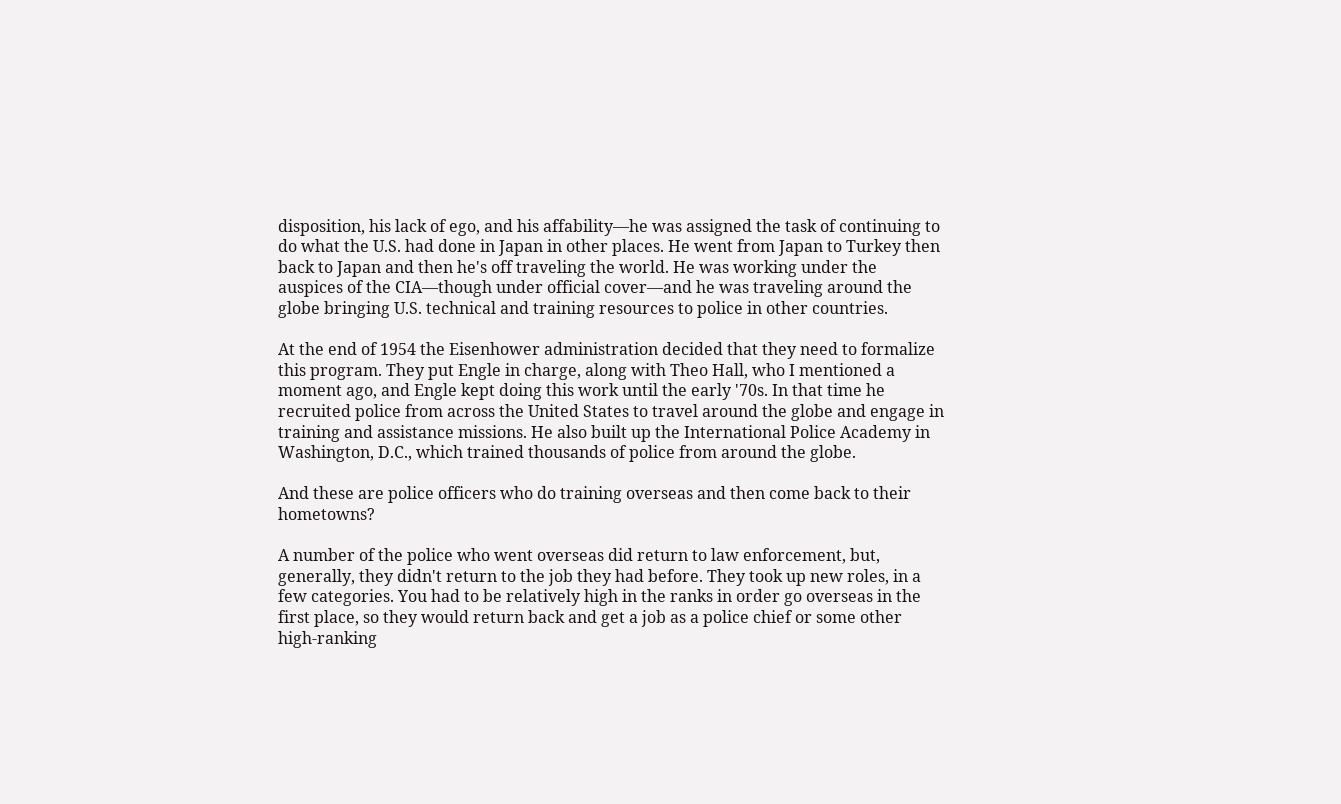disposition, his lack of ego, and his affability—he was assigned the task of continuing to do what the U.S. had done in Japan in other places. He went from Japan to Turkey then back to Japan and then he's off traveling the world. He was working under the auspices of the CIA—though under official cover—and he was traveling around the globe bringing U.S. technical and training resources to police in other countries.

At the end of 1954 the Eisenhower administration decided that they need to formalize this program. They put Engle in charge, along with Theo Hall, who I mentioned a moment ago, and Engle kept doing this work until the early '70s. In that time he recruited police from across the United States to travel around the globe and engage in training and assistance missions. He also built up the International Police Academy in Washington, D.C., which trained thousands of police from around the globe.

And these are police officers who do training overseas and then come back to their hometowns?

A number of the police who went overseas did return to law enforcement, but, generally, they didn't return to the job they had before. They took up new roles, in a few categories. You had to be relatively high in the ranks in order go overseas in the first place, so they would return back and get a job as a police chief or some other high-ranking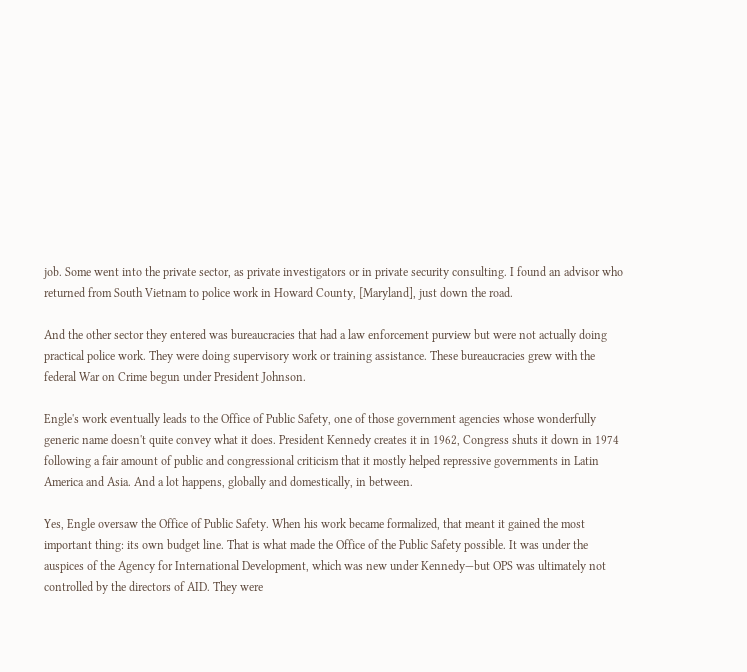job. Some went into the private sector, as private investigators or in private security consulting. I found an advisor who returned from South Vietnam to police work in Howard County, [Maryland], just down the road.

And the other sector they entered was bureaucracies that had a law enforcement purview but were not actually doing practical police work. They were doing supervisory work or training assistance. These bureaucracies grew with the federal War on Crime begun under President Johnson.

Engle's work eventually leads to the Office of Public Safety, one of those government agencies whose wonderfully generic name doesn't quite convey what it does. President Kennedy creates it in 1962, Congress shuts it down in 1974 following a fair amount of public and congressional criticism that it mostly helped repressive governments in Latin America and Asia. And a lot happens, globally and domestically, in between.

Yes, Engle oversaw the Office of Public Safety. When his work became formalized, that meant it gained the most important thing: its own budget line. That is what made the Office of the Public Safety possible. It was under the auspices of the Agency for International Development, which was new under Kennedy—but OPS was ultimately not controlled by the directors of AID. They were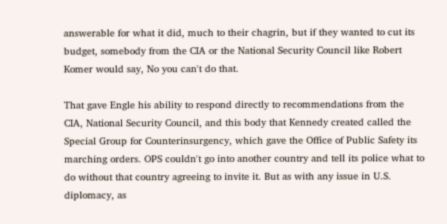answerable for what it did, much to their chagrin, but if they wanted to cut its budget, somebody from the CIA or the National Security Council like Robert Komer would say, No you can't do that.

That gave Engle his ability to respond directly to recommendations from the CIA, National Security Council, and this body that Kennedy created called the Special Group for Counterinsurgency, which gave the Office of Public Safety its marching orders. OPS couldn't go into another country and tell its police what to do without that country agreeing to invite it. But as with any issue in U.S. diplomacy, as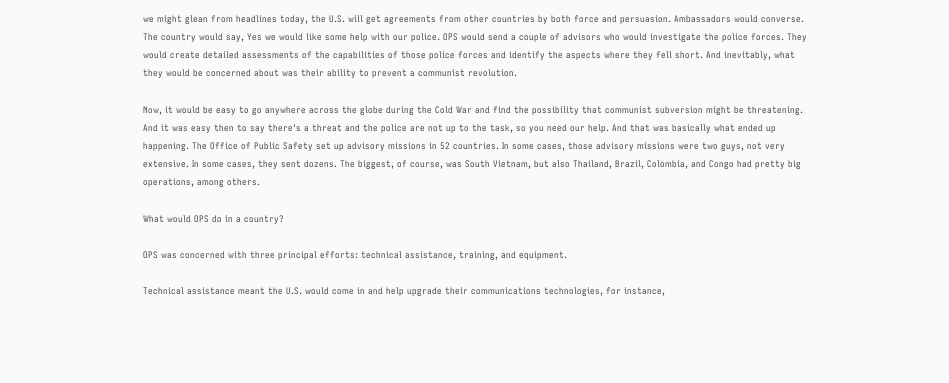we might glean from headlines today, the U.S. will get agreements from other countries by both force and persuasion. Ambassadors would converse. The country would say, Yes we would like some help with our police. OPS would send a couple of advisors who would investigate the police forces. They would create detailed assessments of the capabilities of those police forces and identify the aspects where they fell short. And inevitably, what they would be concerned about was their ability to prevent a communist revolution.

Now, it would be easy to go anywhere across the globe during the Cold War and find the possibility that communist subversion might be threatening. And it was easy then to say there's a threat and the police are not up to the task, so you need our help. And that was basically what ended up happening. The Office of Public Safety set up advisory missions in 52 countries. In some cases, those advisory missions were two guys, not very extensive. In some cases, they sent dozens. The biggest, of course, was South Vietnam, but also Thailand, Brazil, Colombia, and Congo had pretty big operations, among others.

What would OPS do in a country?

OPS was concerned with three principal efforts: technical assistance, training, and equipment.

Technical assistance meant the U.S. would come in and help upgrade their communications technologies, for instance,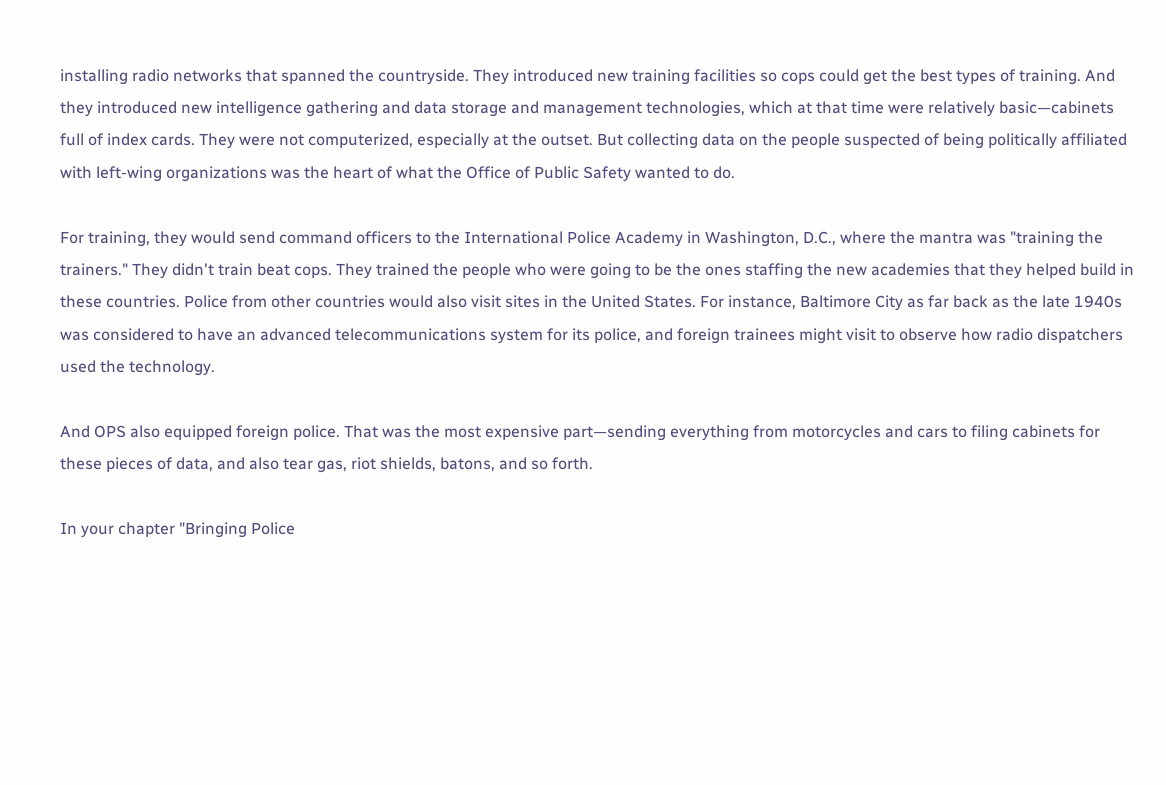installing radio networks that spanned the countryside. They introduced new training facilities so cops could get the best types of training. And they introduced new intelligence gathering and data storage and management technologies, which at that time were relatively basic—cabinets full of index cards. They were not computerized, especially at the outset. But collecting data on the people suspected of being politically affiliated with left-wing organizations was the heart of what the Office of Public Safety wanted to do.

For training, they would send command officers to the International Police Academy in Washington, D.C., where the mantra was "training the trainers." They didn't train beat cops. They trained the people who were going to be the ones staffing the new academies that they helped build in these countries. Police from other countries would also visit sites in the United States. For instance, Baltimore City as far back as the late 1940s was considered to have an advanced telecommunications system for its police, and foreign trainees might visit to observe how radio dispatchers used the technology.

And OPS also equipped foreign police. That was the most expensive part—sending everything from motorcycles and cars to filing cabinets for these pieces of data, and also tear gas, riot shields, batons, and so forth.

In your chapter "Bringing Police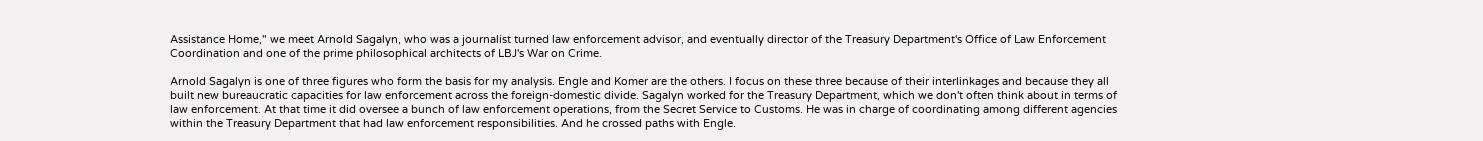Assistance Home," we meet Arnold Sagalyn, who was a journalist turned law enforcement advisor, and eventually director of the Treasury Department's Office of Law Enforcement Coordination and one of the prime philosophical architects of LBJ's War on Crime.

Arnold Sagalyn is one of three figures who form the basis for my analysis. Engle and Komer are the others. I focus on these three because of their interlinkages and because they all built new bureaucratic capacities for law enforcement across the foreign-domestic divide. Sagalyn worked for the Treasury Department, which we don't often think about in terms of law enforcement. At that time it did oversee a bunch of law enforcement operations, from the Secret Service to Customs. He was in charge of coordinating among different agencies within the Treasury Department that had law enforcement responsibilities. And he crossed paths with Engle.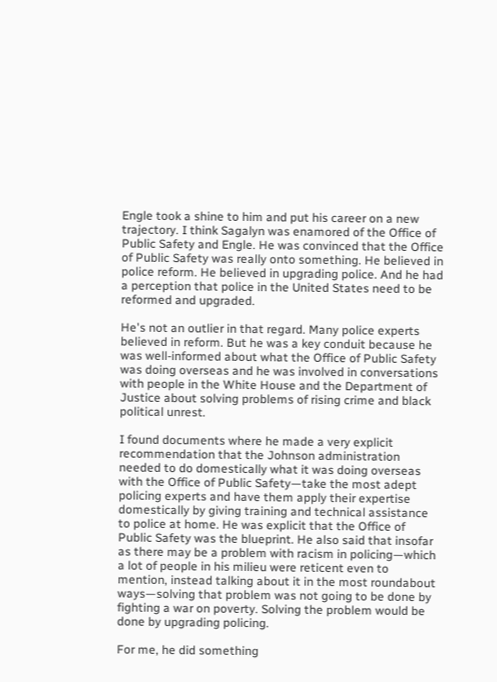Engle took a shine to him and put his career on a new trajectory. I think Sagalyn was enamored of the Office of Public Safety and Engle. He was convinced that the Office of Public Safety was really onto something. He believed in police reform. He believed in upgrading police. And he had a perception that police in the United States need to be reformed and upgraded.

He's not an outlier in that regard. Many police experts believed in reform. But he was a key conduit because he was well-informed about what the Office of Public Safety was doing overseas and he was involved in conversations with people in the White House and the Department of Justice about solving problems of rising crime and black political unrest.

I found documents where he made a very explicit recommendation that the Johnson administration needed to do domestically what it was doing overseas with the Office of Public Safety—take the most adept policing experts and have them apply their expertise domestically by giving training and technical assistance to police at home. He was explicit that the Office of Public Safety was the blueprint. He also said that insofar as there may be a problem with racism in policing—which a lot of people in his milieu were reticent even to mention, instead talking about it in the most roundabout ways—solving that problem was not going to be done by fighting a war on poverty. Solving the problem would be done by upgrading policing.

For me, he did something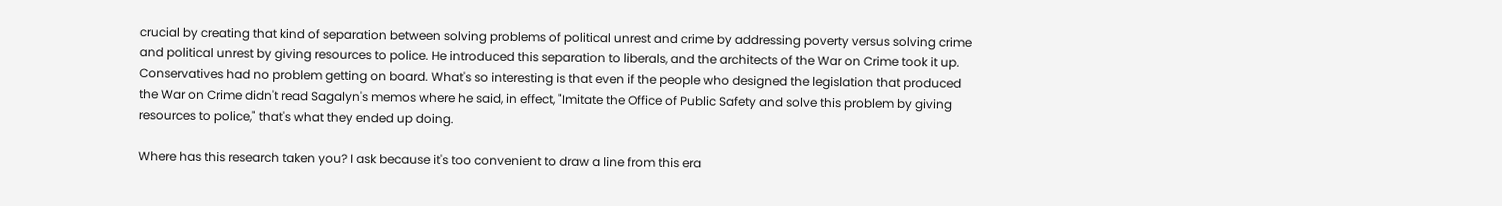crucial by creating that kind of separation between solving problems of political unrest and crime by addressing poverty versus solving crime and political unrest by giving resources to police. He introduced this separation to liberals, and the architects of the War on Crime took it up. Conservatives had no problem getting on board. What's so interesting is that even if the people who designed the legislation that produced the War on Crime didn't read Sagalyn's memos where he said, in effect, "Imitate the Office of Public Safety and solve this problem by giving resources to police," that's what they ended up doing.

Where has this research taken you? I ask because it's too convenient to draw a line from this era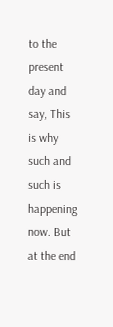to the present day and say, This is why such and such is happening now. But at the end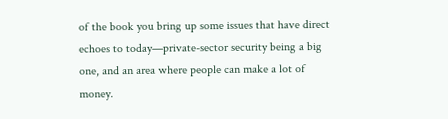of the book you bring up some issues that have direct echoes to today—private-sector security being a big one, and an area where people can make a lot of money.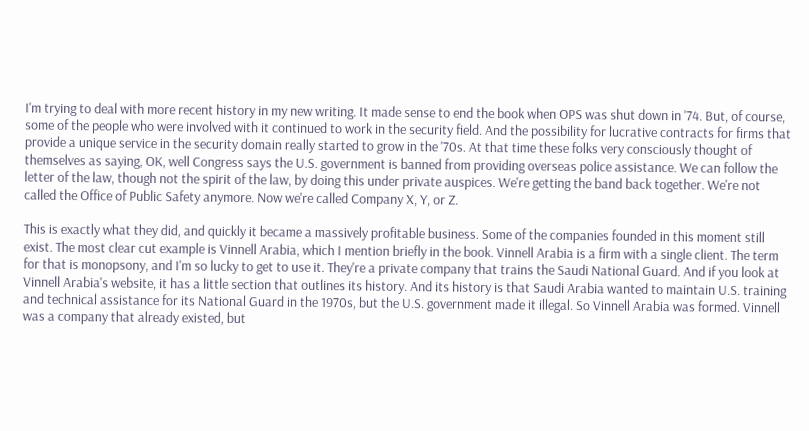I'm trying to deal with more recent history in my new writing. It made sense to end the book when OPS was shut down in '74. But, of course, some of the people who were involved with it continued to work in the security field. And the possibility for lucrative contracts for firms that provide a unique service in the security domain really started to grow in the '70s. At that time these folks very consciously thought of themselves as saying, OK, well Congress says the U.S. government is banned from providing overseas police assistance. We can follow the letter of the law, though not the spirit of the law, by doing this under private auspices. We're getting the band back together. We're not called the Office of Public Safety anymore. Now we're called Company X, Y, or Z.

This is exactly what they did, and quickly it became a massively profitable business. Some of the companies founded in this moment still exist. The most clear cut example is Vinnell Arabia, which I mention briefly in the book. Vinnell Arabia is a firm with a single client. The term for that is monopsony, and I'm so lucky to get to use it. They're a private company that trains the Saudi National Guard. And if you look at Vinnell Arabia's website, it has a little section that outlines its history. And its history is that Saudi Arabia wanted to maintain U.S. training and technical assistance for its National Guard in the 1970s, but the U.S. government made it illegal. So Vinnell Arabia was formed. Vinnell was a company that already existed, but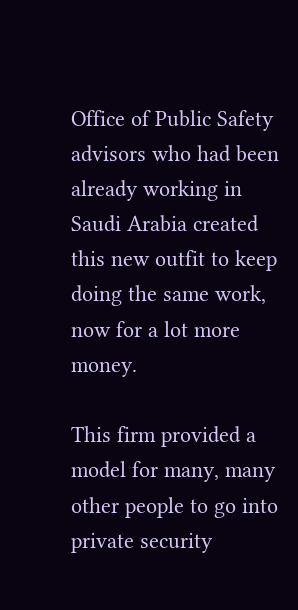Office of Public Safety advisors who had been already working in Saudi Arabia created this new outfit to keep doing the same work, now for a lot more money.

This firm provided a model for many, many other people to go into private security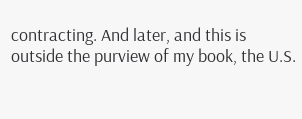contracting. And later, and this is outside the purview of my book, the U.S.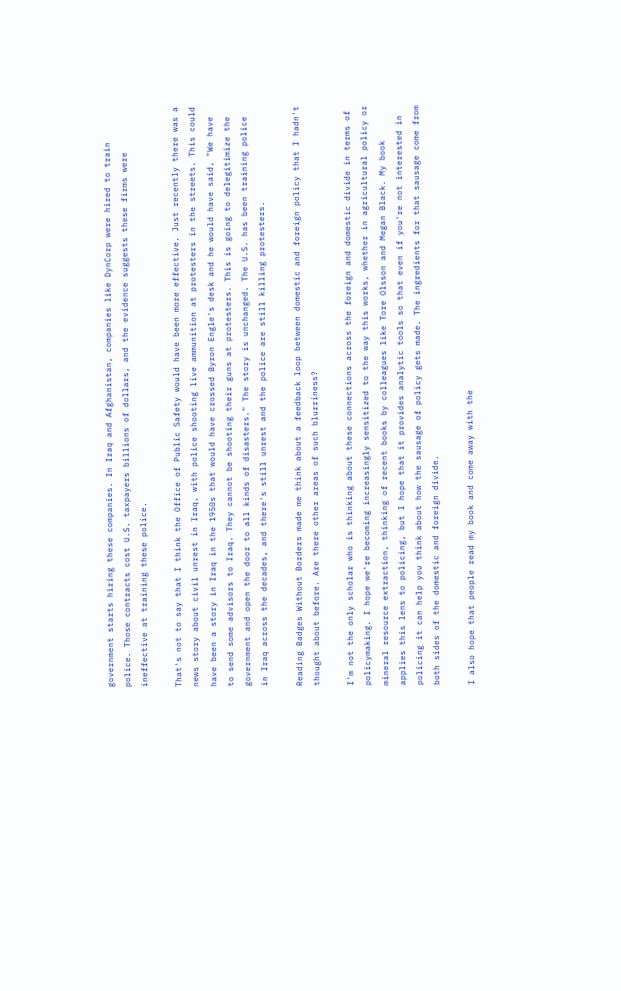government starts hiring these companies. In Iraq and Afghanistan, companies like DynCorp were hired to train police. Those contracts cost U.S. taxpayers billions of dollars, and the evidence suggests these firms were ineffective at training these police.

That's not to say that I think the Office of Public Safety would have been more effective. Just recently there was a news story about civil unrest in Iraq, with police shooting live ammunition at protesters in the streets. This could have been a story in Iraq in the 1950s that would have crossed Byron Engle's desk and he would have said, "We have to send some advisors to Iraq. They cannot be shooting their guns at protesters. This is going to delegitimize the government and open the door to all kinds of disasters." The story is unchanged. The U.S. has been training police in Iraq across the decades, and there's still unrest and the police are still killing protesters.

Reading Badges Without Borders made me think about a feedback loop between domestic and foreign policy that I hadn't thought about before. Are there other areas of such blurriness?

I'm not the only scholar who is thinking about these connections across the foreign and domestic divide in terms of policymaking. I hope we're becoming increasingly sensitized to the way this works, whether in agricultural policy or mineral resource extraction, thinking of recent books by colleagues like Tore Olsson and Megan Black. My book applies this lens to policing, but I hope that it provides analytic tools so that even if you're not interested in policing it can help you think about how the sausage of policy gets made. The ingredients for that sausage come from both sides of the domestic and foreign divide.

I also hope that people read my book and come away with the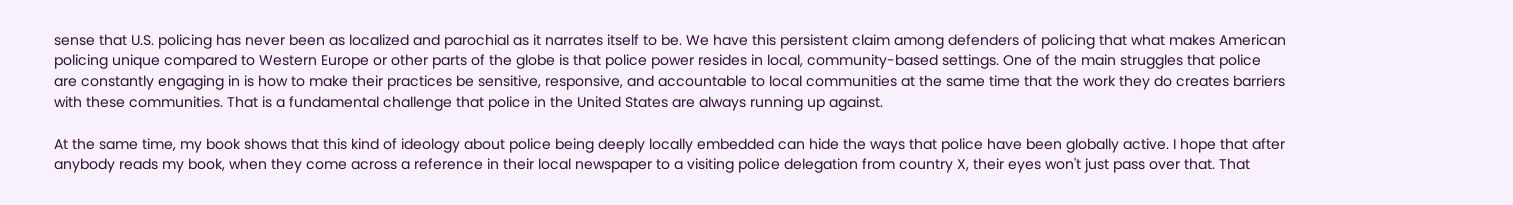sense that U.S. policing has never been as localized and parochial as it narrates itself to be. We have this persistent claim among defenders of policing that what makes American policing unique compared to Western Europe or other parts of the globe is that police power resides in local, community-based settings. One of the main struggles that police are constantly engaging in is how to make their practices be sensitive, responsive, and accountable to local communities at the same time that the work they do creates barriers with these communities. That is a fundamental challenge that police in the United States are always running up against.

At the same time, my book shows that this kind of ideology about police being deeply locally embedded can hide the ways that police have been globally active. I hope that after anybody reads my book, when they come across a reference in their local newspaper to a visiting police delegation from country X, their eyes won't just pass over that. That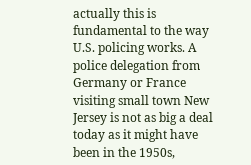actually this is fundamental to the way U.S. policing works. A police delegation from Germany or France visiting small town New Jersey is not as big a deal today as it might have been in the 1950s,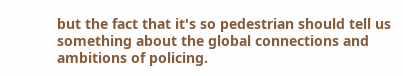but the fact that it's so pedestrian should tell us something about the global connections and ambitions of policing.